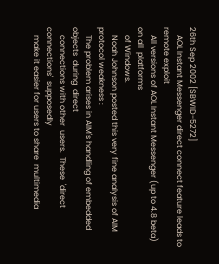26th Sep 2002 [SBWID-5272]
    AOL Instant Messenger direct connect feature leads to remote exploit
    All versions of AOL Instant Messenger (up to 4.8 beta) on all  platforms
    of Windows.
    Noah Johnson posted this very fine analysis of AIM protocol weakness :
    The problem arises in AIM's handling of embedded objects  during  direct
    connections with other  users.  These  'direct  connections'  supposedly
    make it easier for users to share  multimedia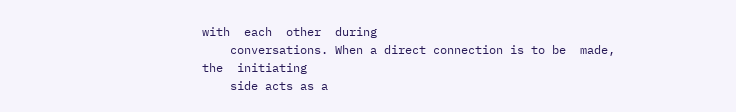with  each  other  during
    conversations. When a direct connection is to be  made,  the  initiating
    side acts as a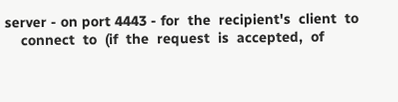server - on port 4443 - for  the  recipient's  client  to
    connect  to  (if  the  request  is  accepted,  of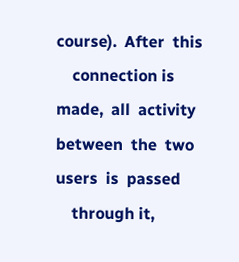course).  After  this
    connection is made,  all  activity  between  the  two  users  is  passed
    through it,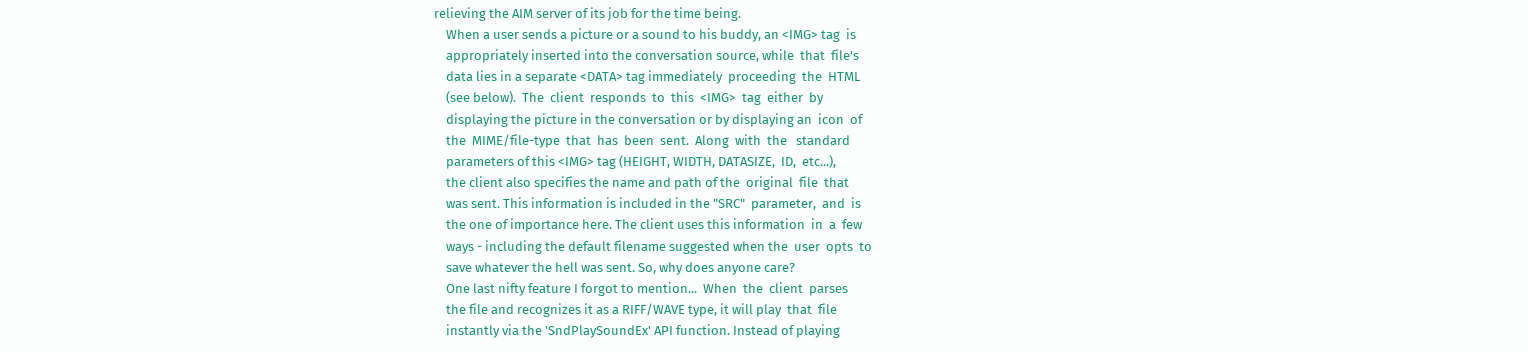relieving the AIM server of its job for the time being.
    When a user sends a picture or a sound to his buddy, an <IMG> tag  is
    appropriately inserted into the conversation source, while  that  file's
    data lies in a separate <DATA> tag immediately  proceeding  the  HTML
    (see below).  The  client  responds  to  this  <IMG>  tag  either  by
    displaying the picture in the conversation or by displaying an  icon  of
    the  MIME/file-type  that  has  been  sent.  Along  with  the   standard
    parameters of this <IMG> tag (HEIGHT, WIDTH, DATASIZE,  ID,  etc...),
    the client also specifies the name and path of the  original  file  that
    was sent. This information is included in the "SRC"  parameter,  and  is
    the one of importance here. The client uses this information  in  a  few
    ways - including the default filename suggested when the  user  opts  to
    save whatever the hell was sent. So, why does anyone care?
    One last nifty feature I forgot to mention...  When  the  client  parses
    the file and recognizes it as a RIFF/WAVE type, it will play  that  file
    instantly via the 'SndPlaySoundEx' API function. Instead of playing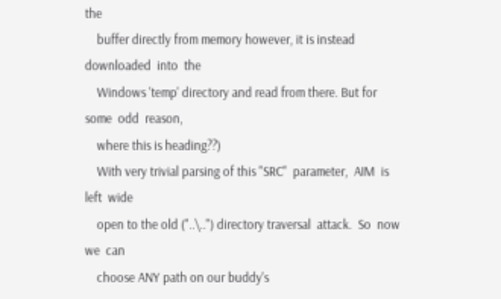the
    buffer directly from memory however, it is instead downloaded  into  the
    Windows 'temp' directory and read from there. But for some  odd  reason,
    where this is heading??)
    With very trivial parsing of this "SRC"  parameter,  AIM  is  left  wide
    open to the old ("..\..") directory traversal  attack.  So  now  we  can
    choose ANY path on our buddy's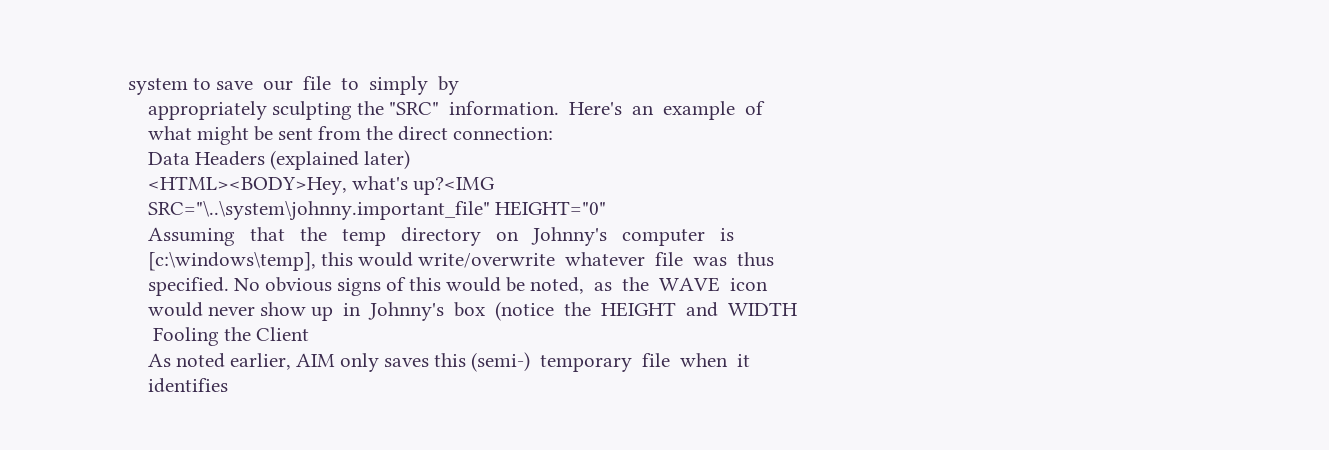system to save  our  file  to  simply  by
    appropriately sculpting the "SRC"  information.  Here's  an  example  of
    what might be sent from the direct connection:
    Data Headers (explained later)
    <HTML><BODY>Hey, what's up?<IMG
    SRC="\..\system\johnny.important_file" HEIGHT="0"
    Assuming   that   the   temp   directory   on   Johnny's   computer   is
    [c:\windows\temp], this would write/overwrite  whatever  file  was  thus
    specified. No obvious signs of this would be noted,  as  the  WAVE  icon
    would never show up  in  Johnny's  box  (notice  the  HEIGHT  and  WIDTH
     Fooling the Client
    As noted earlier, AIM only saves this (semi-)  temporary  file  when  it
    identifies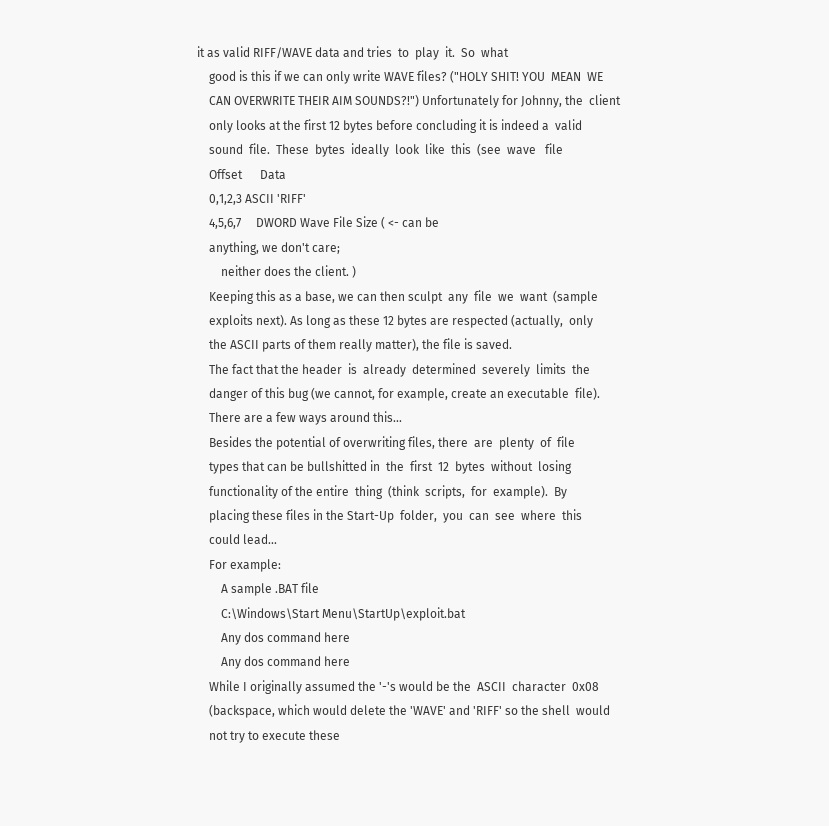it as valid RIFF/WAVE data and tries  to  play  it.  So  what
    good is this if we can only write WAVE files? ("HOLY SHIT! YOU  MEAN  WE
    CAN OVERWRITE THEIR AIM SOUNDS?!") Unfortunately for Johnny, the  client
    only looks at the first 12 bytes before concluding it is indeed a  valid
    sound  file.  These  bytes  ideally  look  like  this  (see  wave   file
    Offset      Data
    0,1,2,3 ASCII 'RIFF'
    4,5,6,7     DWORD Wave File Size ( <- can be
    anything, we don't care;
        neither does the client. )
    Keeping this as a base, we can then sculpt  any  file  we  want  (sample
    exploits next). As long as these 12 bytes are respected (actually,  only
    the ASCII parts of them really matter), the file is saved.
    The fact that the header  is  already  determined  severely  limits  the
    danger of this bug (we cannot, for example, create an executable  file).
    There are a few ways around this...
    Besides the potential of overwriting files, there  are  plenty  of  file
    types that can be bullshitted in  the  first  12  bytes  without  losing
    functionality of the entire  thing  (think  scripts,  for  example).  By
    placing these files in the Start-Up  folder,  you  can  see  where  this
    could lead...
    For example:
        A sample .BAT file
        C:\Windows\Start Menu\StartUp\exploit.bat
        Any dos command here
        Any dos command here
    While I originally assumed the '-'s would be the  ASCII  character  0x08
    (backspace, which would delete the 'WAVE' and 'RIFF' so the shell  would
    not try to execute these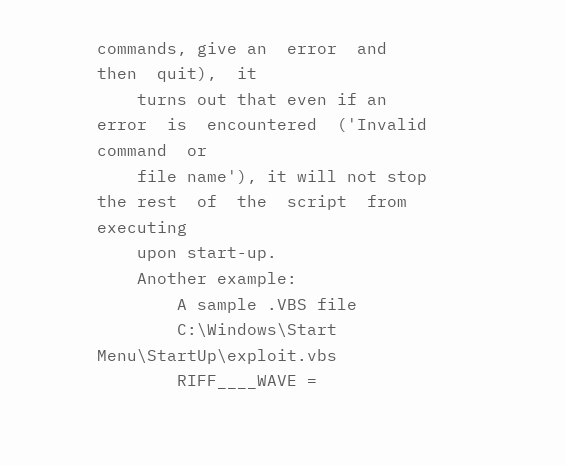commands, give an  error  and  then  quit),  it
    turns out that even if an error  is  encountered  ('Invalid  command  or
    file name'), it will not stop the rest  of  the  script  from  executing
    upon start-up.
    Another example:
        A sample .VBS file
        C:\Windows\Start Menu\StartUp\exploit.vbs
        RIFF____WAVE =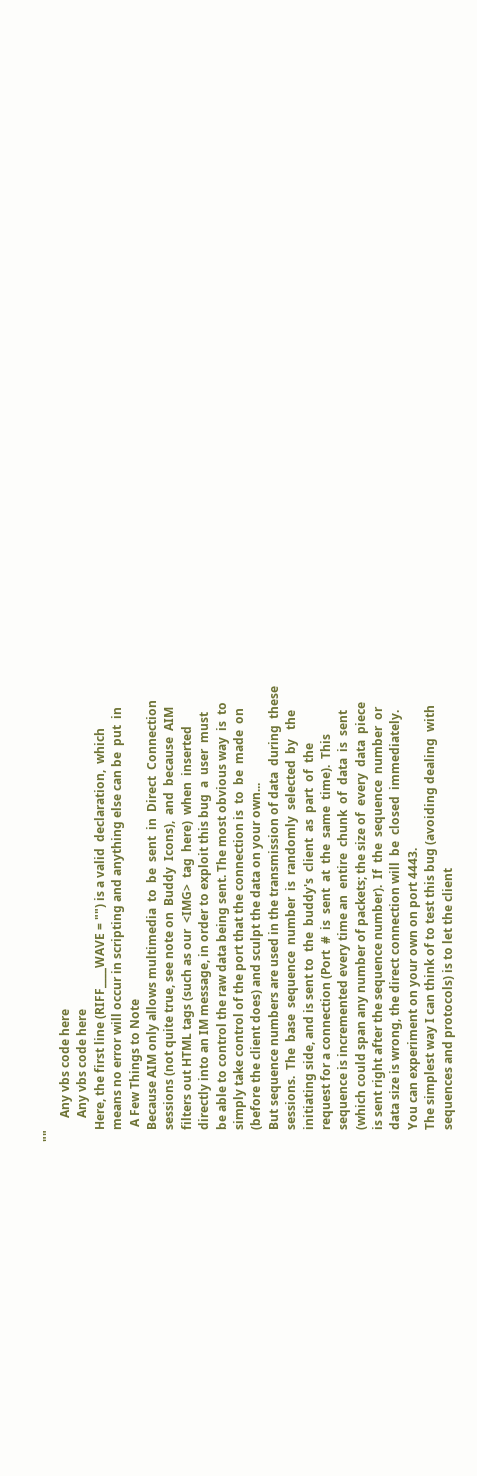""
        Any vbs code here
        Any vbs code here
    Here, the first line (RIFF____WAVE = "") is a valid  declaration,  which
    means no error will occur in scripting and anything else can be  put  in
     A Few Things to Note
    Because AIM only allows multimedia  to  be  sent  in  Direct  Connection
    sessions (not quite true, see note on  Buddy  Icons),  and  because  AIM
    filters out HTML tags (such as our  <IMG>  tag  here)  when  inserted
    directly into an IM message, in order to exploit this bug  a  user  must
    be able to control the raw data being sent. The most obvious way  is  to
    simply take control of the port that the connection is  to  be  made  on
    (before the client does) and sculpt the data on your own...
    But sequence numbers are used in the transmission of data  during  these
    sessions.  The  base  sequence  number  is  randomly  selected  by   the
    initiating side, and is sent to  the  buddy's  client  as  part  of  the
    request for a connection (Port  #  is  sent  at  the  same  time).  This
    sequence is incremented every time an  entire  chunk  of  data  is  sent
    (which could span any number of packets; the size of  every  data  piece
    is sent right after the sequence number).  If  the  sequence  number  or
    data size is wrong, the direct connection will  be  closed  immediately.
    You can experiment on your own on port 4443.
    The simplest way I can think of to test this bug (avoiding dealing  with
    sequences and protocols) is to let the client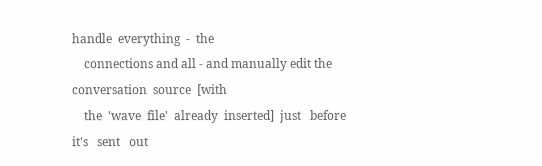handle  everything  -  the
    connections and all - and manually edit the  conversation  source  [with
    the  'wave  file'  already  inserted]  just   before   it's   sent   out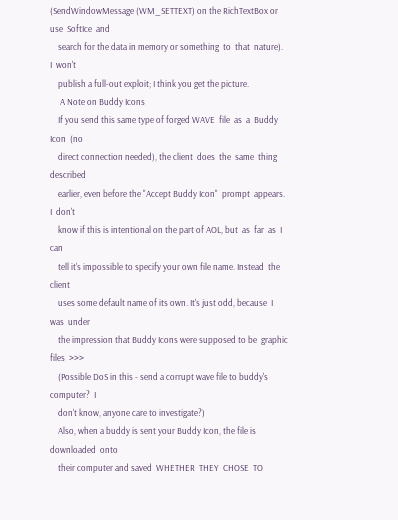(SendWindowMessage (WM_SETTEXT) on the RichTextBox or  use  SoftIce  and
    search for the data in memory or something  to  that  nature).  I  won't
    publish a full-out exploit; I think you get the picture.
     A Note on Buddy Icons
    If you send this same type of forged WAVE  file  as  a  Buddy  Icon  (no
    direct connection needed), the client  does  the  same  thing  described
    earlier, even before the "Accept Buddy Icon"  prompt  appears.  I  don't
    know if this is intentional on the part of AOL, but  as  far  as  I  can
    tell it's impossible to specify your own file name. Instead  the  client
    uses some default name of its own. It's just odd, because  I  was  under
    the impression that Buddy Icons were supposed to be  graphic  files  >>>
    (Possible DoS in this - send a corrupt wave file to buddy's computer?  I
    don't know, anyone care to investigate?)
    Also, when a buddy is sent your Buddy Icon, the file is downloaded  onto
    their computer and saved  WHETHER  THEY  CHOSE  TO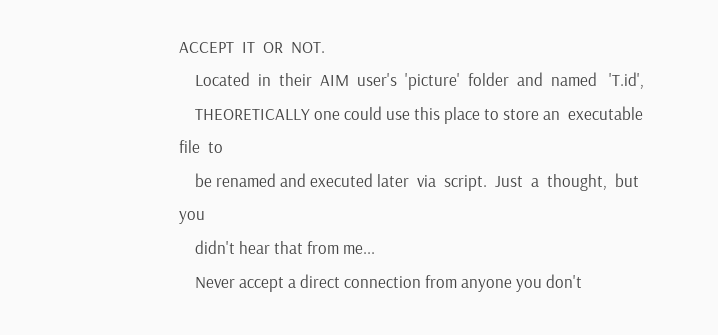ACCEPT  IT  OR  NOT.
    Located  in  their  AIM  user's  'picture'  folder  and  named   'T.id',
    THEORETICALLY one could use this place to store an  executable  file  to
    be renamed and executed later  via  script.  Just  a  thought,  but  you
    didn't hear that from me...
    Never accept a direct connection from anyone you don't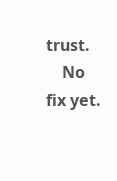trust.
    No fix yet.